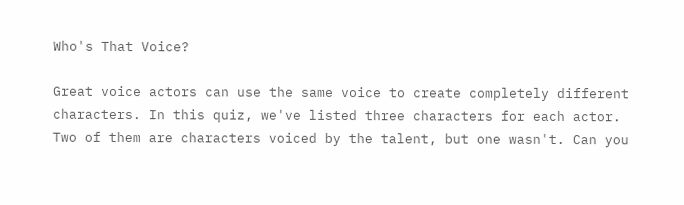Who's That Voice?

Great voice actors can use the same voice to create completely different characters. In this quiz, we've listed three characters for each actor. Two of them are characters voiced by the talent, but one wasn't. Can you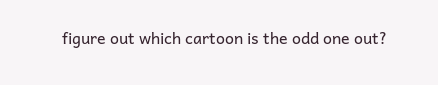figure out which cartoon is the odd one out?